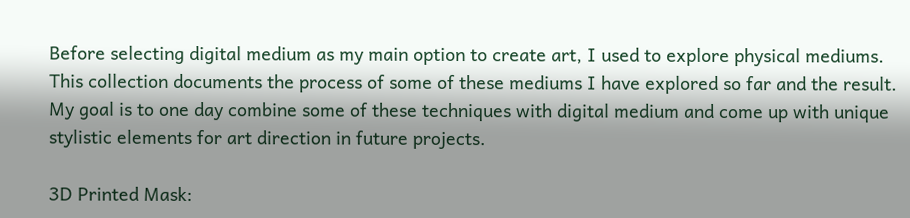Before selecting digital medium as my main option to create art, I used to explore physical mediums. This collection documents the process of some of these mediums I have explored so far and the result. My goal is to one day combine some of these techniques with digital medium and come up with unique stylistic elements for art direction in future projects.

3D Printed Mask: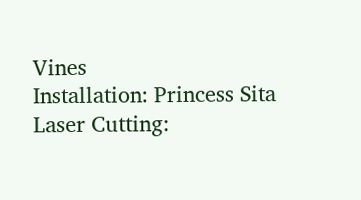Vines
Installation: Princess Sita
Laser Cutting: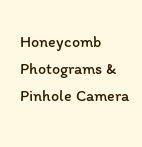Honeycomb
Photograms & Pinhole Camera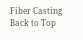Fiber Casting
Back to Top